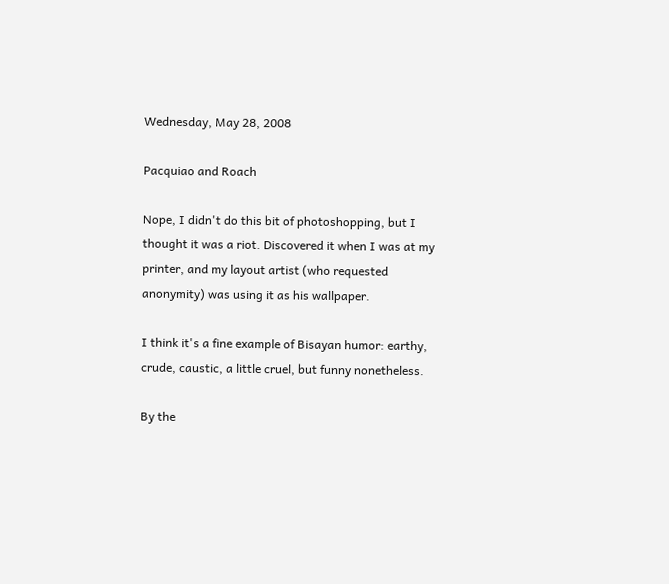Wednesday, May 28, 2008

Pacquiao and Roach

Nope, I didn't do this bit of photoshopping, but I thought it was a riot. Discovered it when I was at my printer, and my layout artist (who requested anonymity) was using it as his wallpaper.

I think it's a fine example of Bisayan humor: earthy, crude, caustic, a little cruel, but funny nonetheless.

By the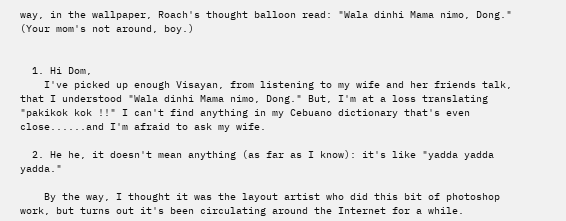way, in the wallpaper, Roach's thought balloon read: "Wala dinhi Mama nimo, Dong." (Your mom's not around, boy.)


  1. Hi Dom,
    I've picked up enough Visayan, from listening to my wife and her friends talk, that I understood "Wala dinhi Mama nimo, Dong." But, I'm at a loss translating "pakikok kok !!" I can't find anything in my Cebuano dictionary that's even close......and I'm afraid to ask my wife.

  2. He he, it doesn't mean anything (as far as I know): it's like "yadda yadda yadda."

    By the way, I thought it was the layout artist who did this bit of photoshop work, but turns out it's been circulating around the Internet for a while.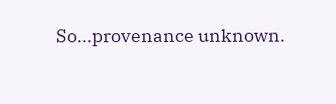So...provenance unknown.